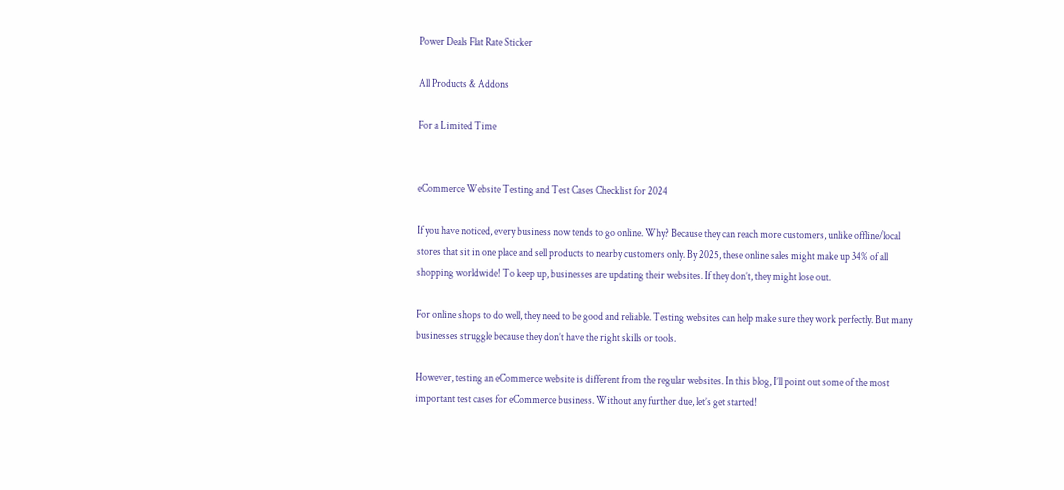Power Deals Flat Rate Sticker

All Products & Addons

For a Limited Time


eCommerce Website Testing and Test Cases Checklist for 2024

If you have noticed, every business now tends to go online. Why? Because they can reach more customers, unlike offline/local stores that sit in one place and sell products to nearby customers only. By 2025, these online sales might make up 34% of all shopping worldwide! To keep up, businesses are updating their websites. If they don’t, they might lose out.

For online shops to do well, they need to be good and reliable. Testing websites can help make sure they work perfectly. But many businesses struggle because they don’t have the right skills or tools.

However, testing an eCommerce website is different from the regular websites. In this blog, I’ll point out some of the most important test cases for eCommerce business. Without any further due, let’s get started!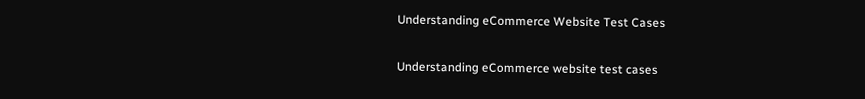Understanding eCommerce Website Test Cases

Understanding eCommerce website test cases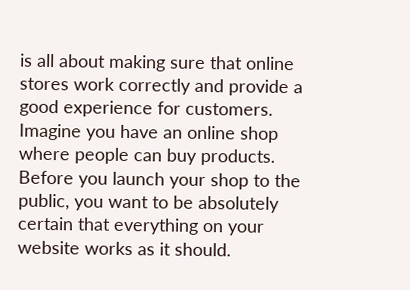is all about making sure that online stores work correctly and provide a good experience for customers. Imagine you have an online shop where people can buy products. Before you launch your shop to the public, you want to be absolutely certain that everything on your website works as it should.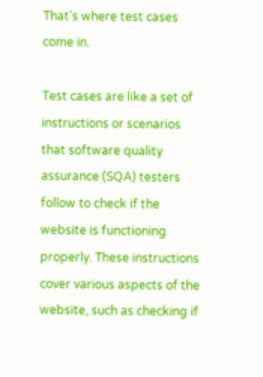That’s where test cases come in.

Test cases are like a set of instructions or scenarios that software quality assurance (SQA) testers follow to check if the website is functioning properly. These instructions cover various aspects of the website, such as checking if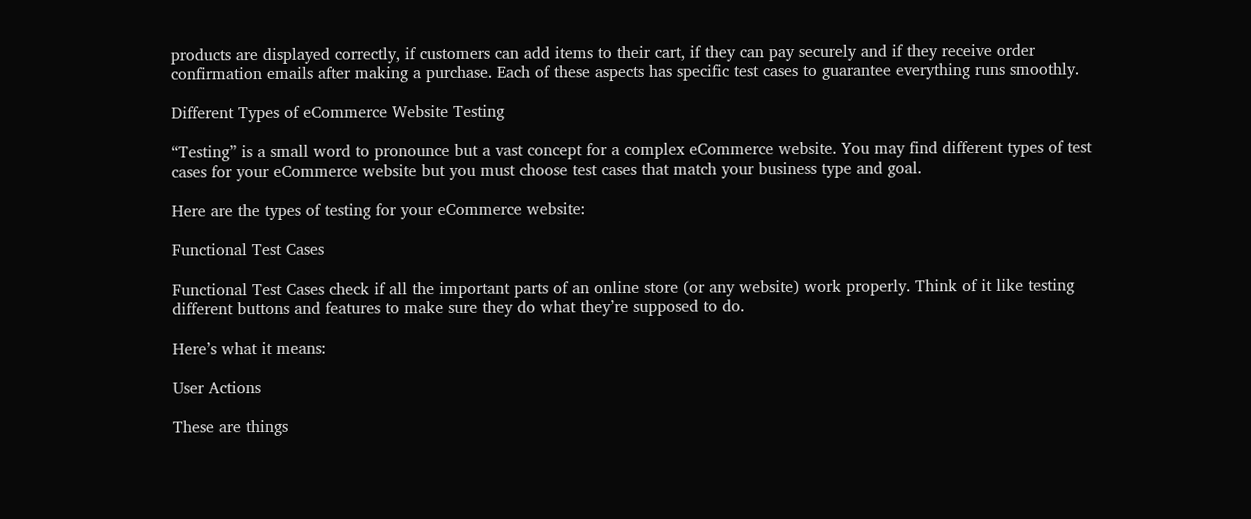products are displayed correctly, if customers can add items to their cart, if they can pay securely and if they receive order confirmation emails after making a purchase. Each of these aspects has specific test cases to guarantee everything runs smoothly.

Different Types of eCommerce Website Testing

“Testing” is a small word to pronounce but a vast concept for a complex eCommerce website. You may find different types of test cases for your eCommerce website but you must choose test cases that match your business type and goal.

Here are the types of testing for your eCommerce website:

Functional Test Cases

Functional Test Cases check if all the important parts of an online store (or any website) work properly. Think of it like testing different buttons and features to make sure they do what they’re supposed to do.

Here’s what it means:

User Actions

These are things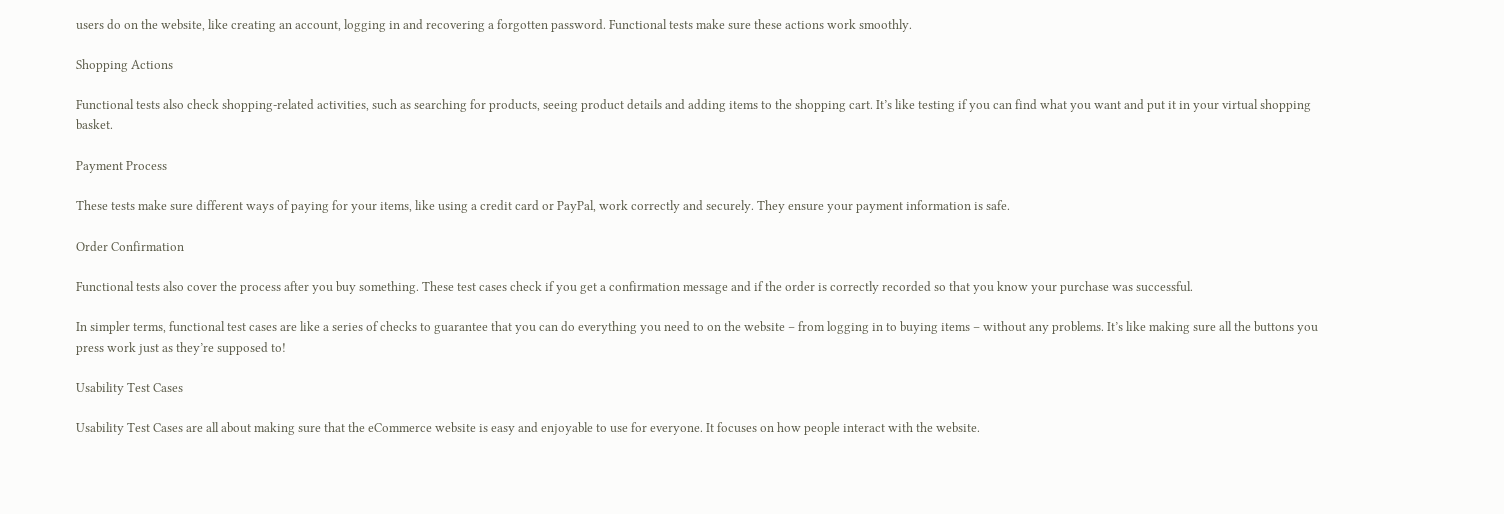users do on the website, like creating an account, logging in and recovering a forgotten password. Functional tests make sure these actions work smoothly.

Shopping Actions

Functional tests also check shopping-related activities, such as searching for products, seeing product details and adding items to the shopping cart. It’s like testing if you can find what you want and put it in your virtual shopping basket.

Payment Process

These tests make sure different ways of paying for your items, like using a credit card or PayPal, work correctly and securely. They ensure your payment information is safe.

Order Confirmation

Functional tests also cover the process after you buy something. These test cases check if you get a confirmation message and if the order is correctly recorded so that you know your purchase was successful.

In simpler terms, functional test cases are like a series of checks to guarantee that you can do everything you need to on the website – from logging in to buying items – without any problems. It’s like making sure all the buttons you press work just as they’re supposed to!

Usability Test Cases

Usability Test Cases are all about making sure that the eCommerce website is easy and enjoyable to use for everyone. It focuses on how people interact with the website.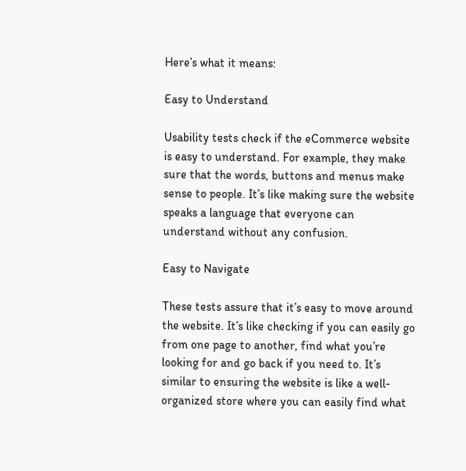Here’s what it means:

Easy to Understand

Usability tests check if the eCommerce website is easy to understand. For example, they make sure that the words, buttons and menus make sense to people. It’s like making sure the website speaks a language that everyone can understand without any confusion.

Easy to Navigate

These tests assure that it’s easy to move around the website. It’s like checking if you can easily go from one page to another, find what you’re looking for and go back if you need to. It’s similar to ensuring the website is like a well-organized store where you can easily find what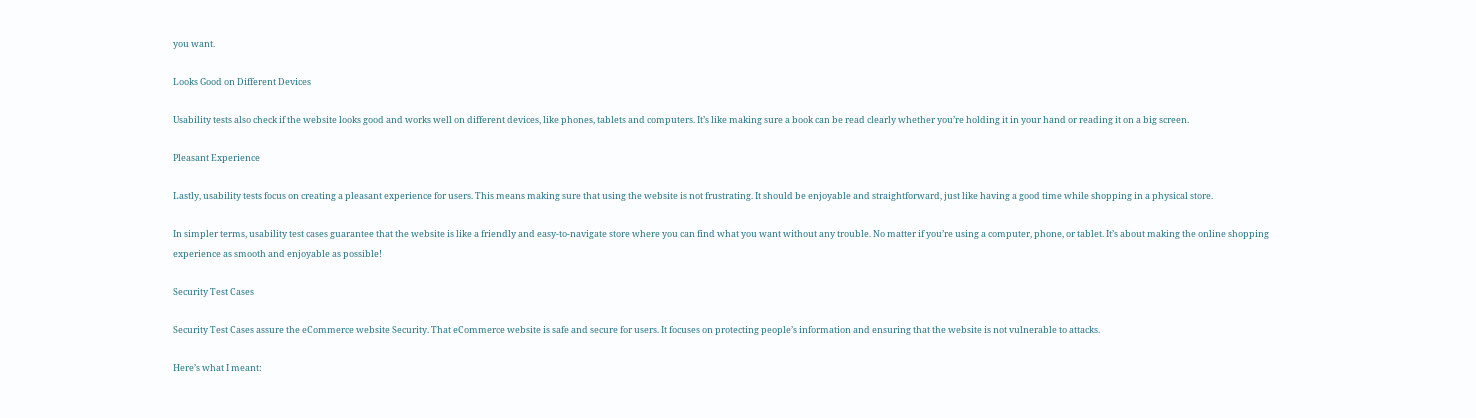you want.

Looks Good on Different Devices

Usability tests also check if the website looks good and works well on different devices, like phones, tablets and computers. It’s like making sure a book can be read clearly whether you’re holding it in your hand or reading it on a big screen.

Pleasant Experience

Lastly, usability tests focus on creating a pleasant experience for users. This means making sure that using the website is not frustrating. It should be enjoyable and straightforward, just like having a good time while shopping in a physical store.

In simpler terms, usability test cases guarantee that the website is like a friendly and easy-to-navigate store where you can find what you want without any trouble. No matter if you’re using a computer, phone, or tablet. It’s about making the online shopping experience as smooth and enjoyable as possible!

Security Test Cases

Security Test Cases assure the eCommerce website Security. That eCommerce website is safe and secure for users. It focuses on protecting people’s information and ensuring that the website is not vulnerable to attacks.

Here’s what I meant: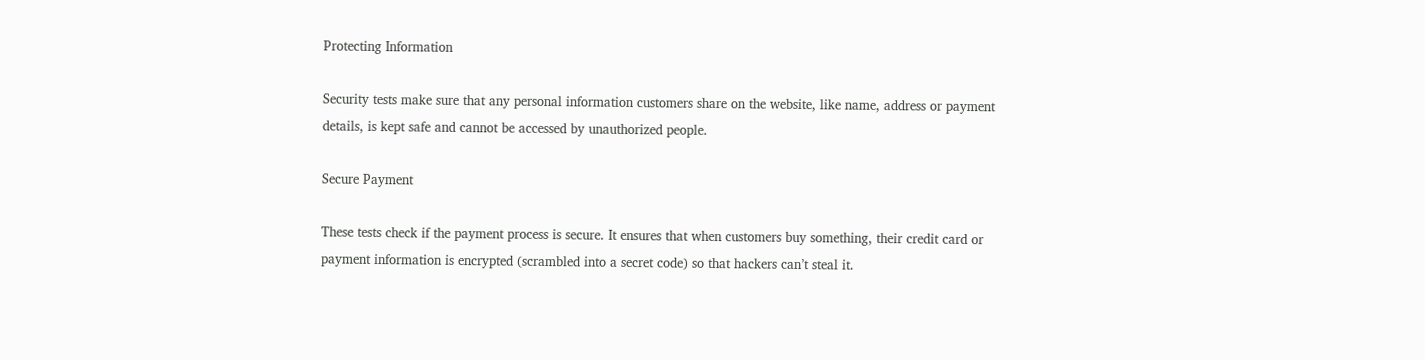Protecting Information

Security tests make sure that any personal information customers share on the website, like name, address or payment details, is kept safe and cannot be accessed by unauthorized people.

Secure Payment

These tests check if the payment process is secure. It ensures that when customers buy something, their credit card or payment information is encrypted (scrambled into a secret code) so that hackers can’t steal it.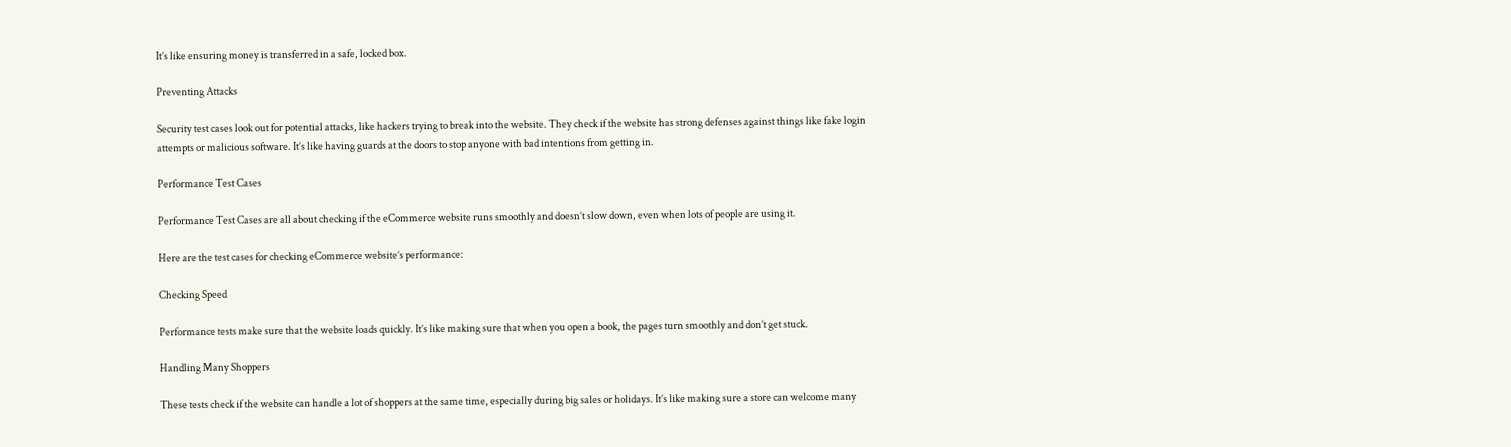It’s like ensuring money is transferred in a safe, locked box.

Preventing Attacks

Security test cases look out for potential attacks, like hackers trying to break into the website. They check if the website has strong defenses against things like fake login attempts or malicious software. It’s like having guards at the doors to stop anyone with bad intentions from getting in.

Performance Test Cases

Performance Test Cases are all about checking if the eCommerce website runs smoothly and doesn’t slow down, even when lots of people are using it.

Here are the test cases for checking eCommerce website’s performance:

Checking Speed

Performance tests make sure that the website loads quickly. It’s like making sure that when you open a book, the pages turn smoothly and don’t get stuck.

Handling Many Shoppers

These tests check if the website can handle a lot of shoppers at the same time, especially during big sales or holidays. It’s like making sure a store can welcome many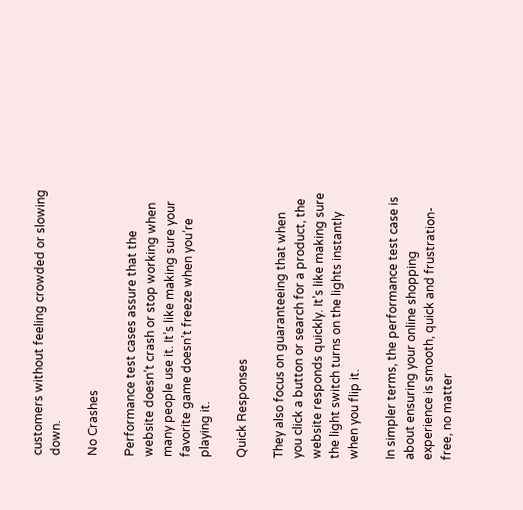customers without feeling crowded or slowing down.

No Crashes

Performance test cases assure that the website doesn’t crash or stop working when many people use it. It’s like making sure your favorite game doesn’t freeze when you’re playing it.

Quick Responses

They also focus on guaranteeing that when you click a button or search for a product, the website responds quickly. It’s like making sure the light switch turns on the lights instantly when you flip it.

In simpler terms, the performance test case is about ensuring your online shopping experience is smooth, quick and frustration-free, no matter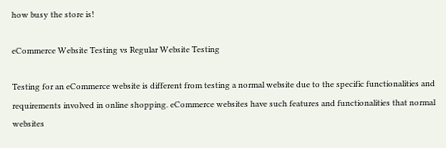how busy the store is!

eCommerce Website Testing vs Regular Website Testing

Testing for an eCommerce website is different from testing a normal website due to the specific functionalities and requirements involved in online shopping. eCommerce websites have such features and functionalities that normal websites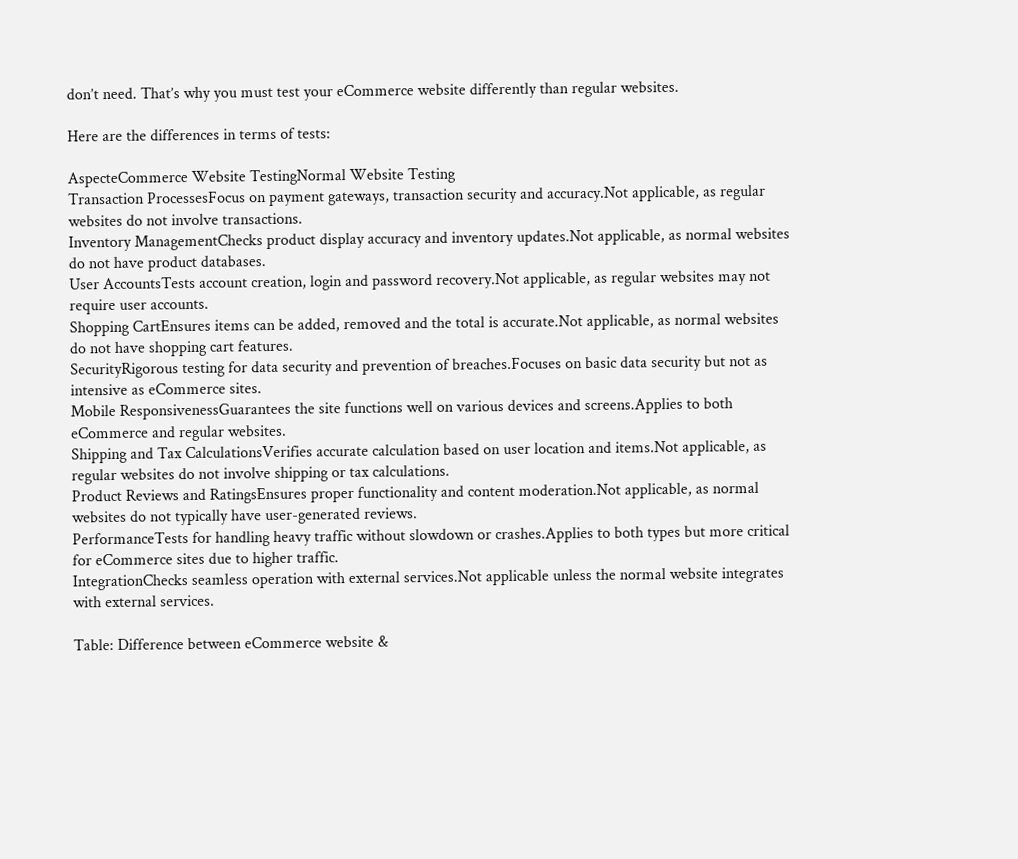don’t need. That’s why you must test your eCommerce website differently than regular websites.

Here are the differences in terms of tests:

AspecteCommerce Website TestingNormal Website Testing
Transaction ProcessesFocus on payment gateways, transaction security and accuracy.Not applicable, as regular websites do not involve transactions.
Inventory ManagementChecks product display accuracy and inventory updates.Not applicable, as normal websites do not have product databases.
User AccountsTests account creation, login and password recovery.Not applicable, as regular websites may not require user accounts.
Shopping CartEnsures items can be added, removed and the total is accurate.Not applicable, as normal websites do not have shopping cart features.
SecurityRigorous testing for data security and prevention of breaches.Focuses on basic data security but not as intensive as eCommerce sites.
Mobile ResponsivenessGuarantees the site functions well on various devices and screens.Applies to both eCommerce and regular websites.
Shipping and Tax CalculationsVerifies accurate calculation based on user location and items.Not applicable, as regular websites do not involve shipping or tax calculations.
Product Reviews and RatingsEnsures proper functionality and content moderation.Not applicable, as normal websites do not typically have user-generated reviews.
PerformanceTests for handling heavy traffic without slowdown or crashes.Applies to both types but more critical for eCommerce sites due to higher traffic.
IntegrationChecks seamless operation with external services.Not applicable unless the normal website integrates with external services.

Table: Difference between eCommerce website &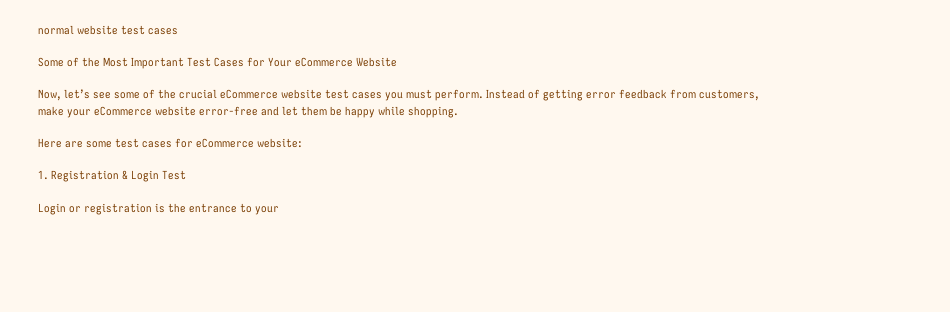normal website test cases

Some of the Most Important Test Cases for Your eCommerce Website

Now, let’s see some of the crucial eCommerce website test cases you must perform. Instead of getting error feedback from customers, make your eCommerce website error-free and let them be happy while shopping.

Here are some test cases for eCommerce website:

1. Registration & Login Test

Login or registration is the entrance to your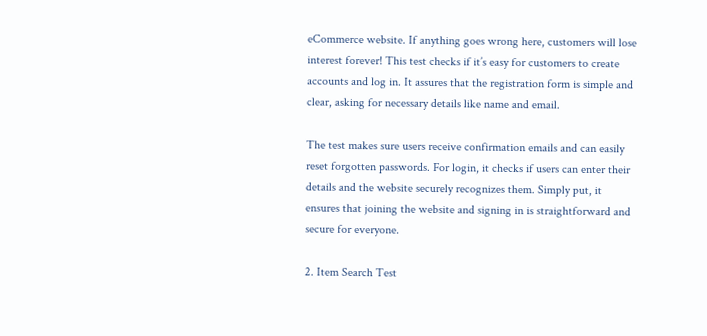eCommerce website. If anything goes wrong here, customers will lose interest forever! This test checks if it’s easy for customers to create accounts and log in. It assures that the registration form is simple and clear, asking for necessary details like name and email.

The test makes sure users receive confirmation emails and can easily reset forgotten passwords. For login, it checks if users can enter their details and the website securely recognizes them. Simply put, it ensures that joining the website and signing in is straightforward and secure for everyone.

2. Item Search Test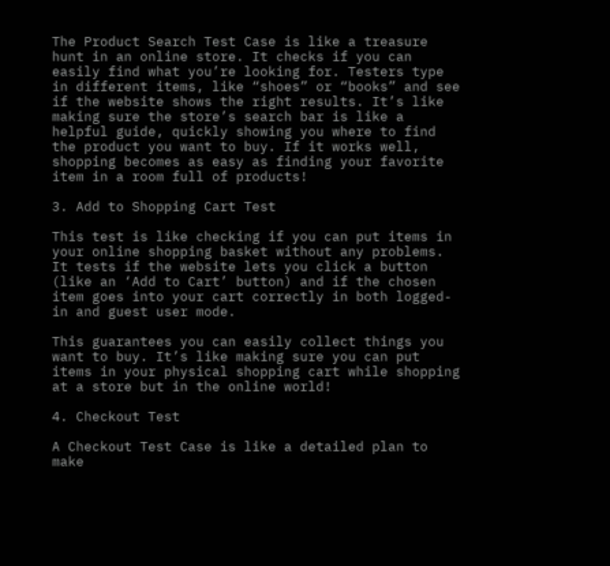The Product Search Test Case is like a treasure hunt in an online store. It checks if you can easily find what you’re looking for. Testers type in different items, like “shoes” or “books” and see if the website shows the right results. It’s like making sure the store’s search bar is like a helpful guide, quickly showing you where to find the product you want to buy. If it works well, shopping becomes as easy as finding your favorite item in a room full of products!

3. Add to Shopping Cart Test

This test is like checking if you can put items in your online shopping basket without any problems. It tests if the website lets you click a button (like an ‘Add to Cart’ button) and if the chosen item goes into your cart correctly in both logged-in and guest user mode.

This guarantees you can easily collect things you want to buy. It’s like making sure you can put items in your physical shopping cart while shopping at a store but in the online world!

4. Checkout Test

A Checkout Test Case is like a detailed plan to make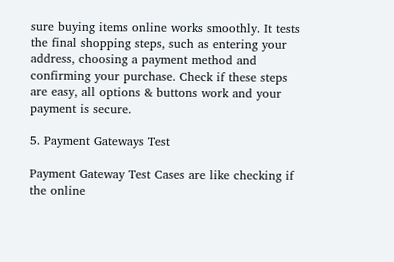sure buying items online works smoothly. It tests the final shopping steps, such as entering your address, choosing a payment method and confirming your purchase. Check if these steps are easy, all options & buttons work and your payment is secure.

5. Payment Gateways Test

Payment Gateway Test Cases are like checking if the online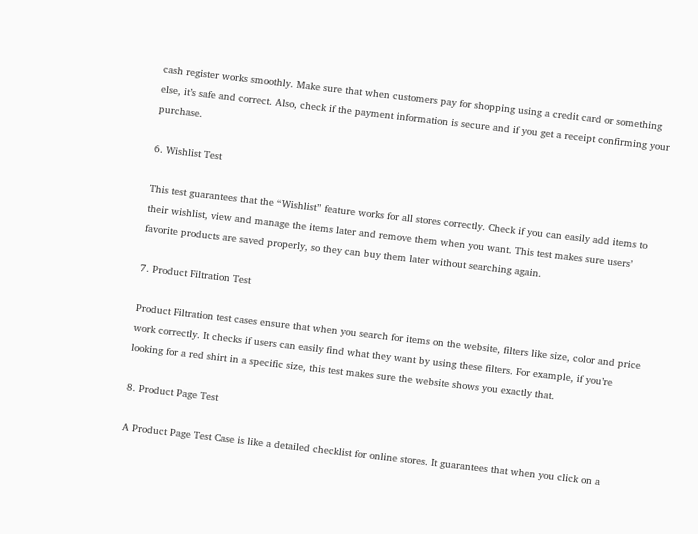cash register works smoothly. Make sure that when customers pay for shopping using a credit card or something else, it’s safe and correct. Also, check if the payment information is secure and if you get a receipt confirming your purchase.

6. Wishlist Test

This test guarantees that the “Wishlist” feature works for all stores correctly. Check if you can easily add items to their wishlist, view and manage the items later and remove them when you want. This test makes sure users’ favorite products are saved properly, so they can buy them later without searching again.

7. Product Filtration Test

Product Filtration test cases ensure that when you search for items on the website, filters like size, color and price work correctly. It checks if users can easily find what they want by using these filters. For example, if you’re looking for a red shirt in a specific size, this test makes sure the website shows you exactly that.

8. Product Page Test

A Product Page Test Case is like a detailed checklist for online stores. It guarantees that when you click on a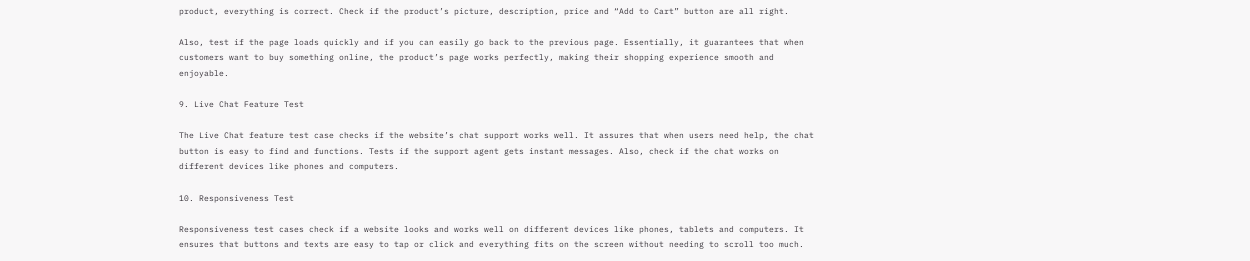product, everything is correct. Check if the product’s picture, description, price and “Add to Cart” button are all right.

Also, test if the page loads quickly and if you can easily go back to the previous page. Essentially, it guarantees that when customers want to buy something online, the product’s page works perfectly, making their shopping experience smooth and enjoyable.

9. Live Chat Feature Test

The Live Chat feature test case checks if the website’s chat support works well. It assures that when users need help, the chat button is easy to find and functions. Tests if the support agent gets instant messages. Also, check if the chat works on different devices like phones and computers.

10. Responsiveness Test

Responsiveness test cases check if a website looks and works well on different devices like phones, tablets and computers. It ensures that buttons and texts are easy to tap or click and everything fits on the screen without needing to scroll too much.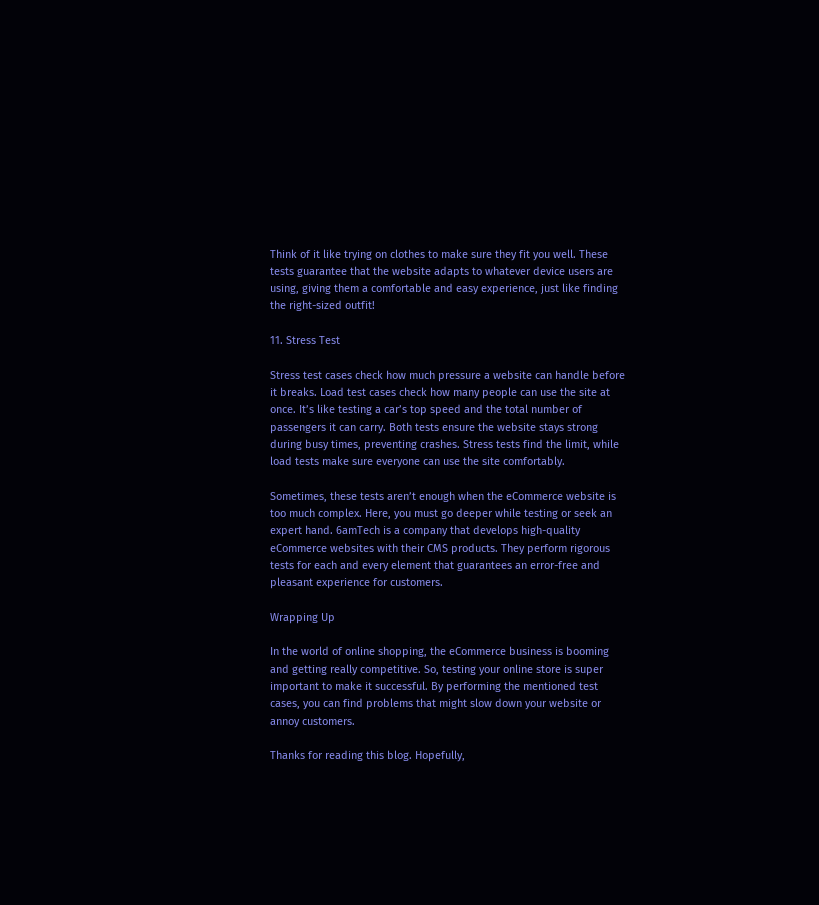Think of it like trying on clothes to make sure they fit you well. These tests guarantee that the website adapts to whatever device users are using, giving them a comfortable and easy experience, just like finding the right-sized outfit!

11. Stress Test

Stress test cases check how much pressure a website can handle before it breaks. Load test cases check how many people can use the site at once. It’s like testing a car’s top speed and the total number of passengers it can carry. Both tests ensure the website stays strong during busy times, preventing crashes. Stress tests find the limit, while load tests make sure everyone can use the site comfortably.

Sometimes, these tests aren’t enough when the eCommerce website is too much complex. Here, you must go deeper while testing or seek an expert hand. 6amTech is a company that develops high-quality eCommerce websites with their CMS products. They perform rigorous tests for each and every element that guarantees an error-free and pleasant experience for customers.

Wrapping Up

In the world of online shopping, the eCommerce business is booming and getting really competitive. So, testing your online store is super important to make it successful. By performing the mentioned test cases, you can find problems that might slow down your website or annoy customers.

Thanks for reading this blog. Hopefully,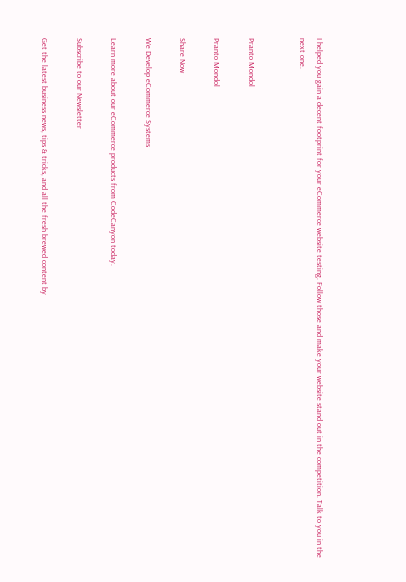I helped you gain a decent footprint for your eCommerce website testing. Follow those and make your website stand out in the competition. Talk to you in the next one.


Pranto Mondol

Pranto Mondol

Share Now

We Develop eCommerce Systems

Learn more about our eCommerce products from CodeCanyon today.

Subscribe to our Newsletter

Get the latest business news, tips & tricks, and all the fresh brewed content by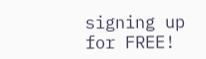signing up for FREE!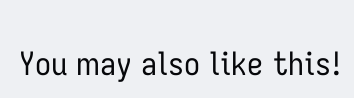You may also like this!